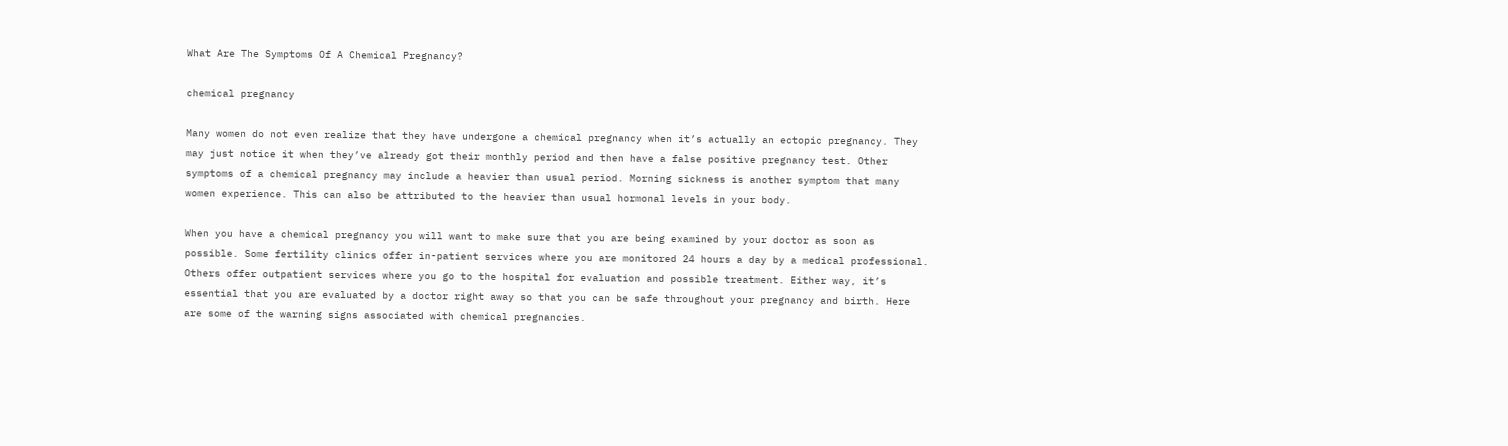What Are The Symptoms Of A Chemical Pregnancy?

chemical pregnancy

Many women do not even realize that they have undergone a chemical pregnancy when it’s actually an ectopic pregnancy. They may just notice it when they’ve already got their monthly period and then have a false positive pregnancy test. Other symptoms of a chemical pregnancy may include a heavier than usual period. Morning sickness is another symptom that many women experience. This can also be attributed to the heavier than usual hormonal levels in your body.

When you have a chemical pregnancy you will want to make sure that you are being examined by your doctor as soon as possible. Some fertility clinics offer in-patient services where you are monitored 24 hours a day by a medical professional. Others offer outpatient services where you go to the hospital for evaluation and possible treatment. Either way, it’s essential that you are evaluated by a doctor right away so that you can be safe throughout your pregnancy and birth. Here are some of the warning signs associated with chemical pregnancies.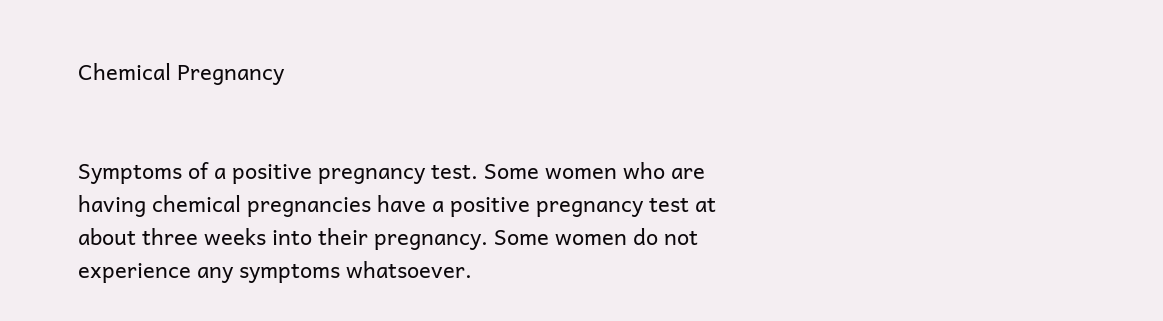Chemical Pregnancy


Symptoms of a positive pregnancy test. Some women who are having chemical pregnancies have a positive pregnancy test at about three weeks into their pregnancy. Some women do not experience any symptoms whatsoever.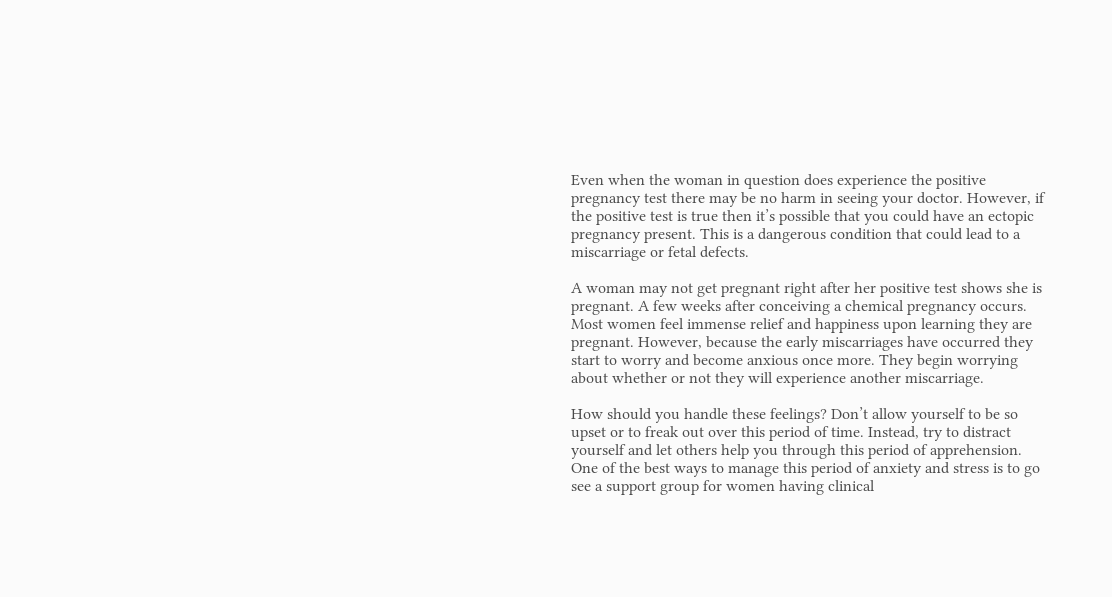Even when the woman in question does experience the positive pregnancy test there may be no harm in seeing your doctor. However, if the positive test is true then it’s possible that you could have an ectopic pregnancy present. This is a dangerous condition that could lead to a miscarriage or fetal defects.

A woman may not get pregnant right after her positive test shows she is pregnant. A few weeks after conceiving a chemical pregnancy occurs. Most women feel immense relief and happiness upon learning they are pregnant. However, because the early miscarriages have occurred they start to worry and become anxious once more. They begin worrying about whether or not they will experience another miscarriage.

How should you handle these feelings? Don’t allow yourself to be so upset or to freak out over this period of time. Instead, try to distract yourself and let others help you through this period of apprehension. One of the best ways to manage this period of anxiety and stress is to go see a support group for women having clinical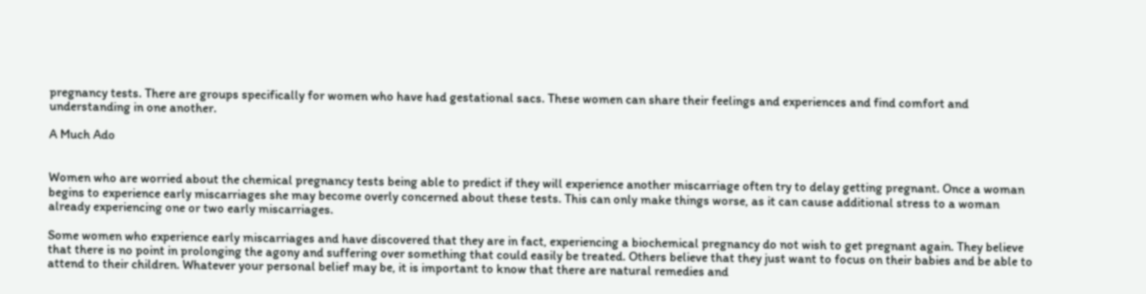pregnancy tests. There are groups specifically for women who have had gestational sacs. These women can share their feelings and experiences and find comfort and understanding in one another.

A Much Ado


Women who are worried about the chemical pregnancy tests being able to predict if they will experience another miscarriage often try to delay getting pregnant. Once a woman begins to experience early miscarriages she may become overly concerned about these tests. This can only make things worse, as it can cause additional stress to a woman already experiencing one or two early miscarriages.

Some women who experience early miscarriages and have discovered that they are in fact, experiencing a biochemical pregnancy do not wish to get pregnant again. They believe that there is no point in prolonging the agony and suffering over something that could easily be treated. Others believe that they just want to focus on their babies and be able to attend to their children. Whatever your personal belief may be, it is important to know that there are natural remedies and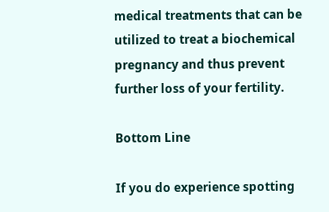medical treatments that can be utilized to treat a biochemical pregnancy and thus prevent further loss of your fertility.

Bottom Line

If you do experience spotting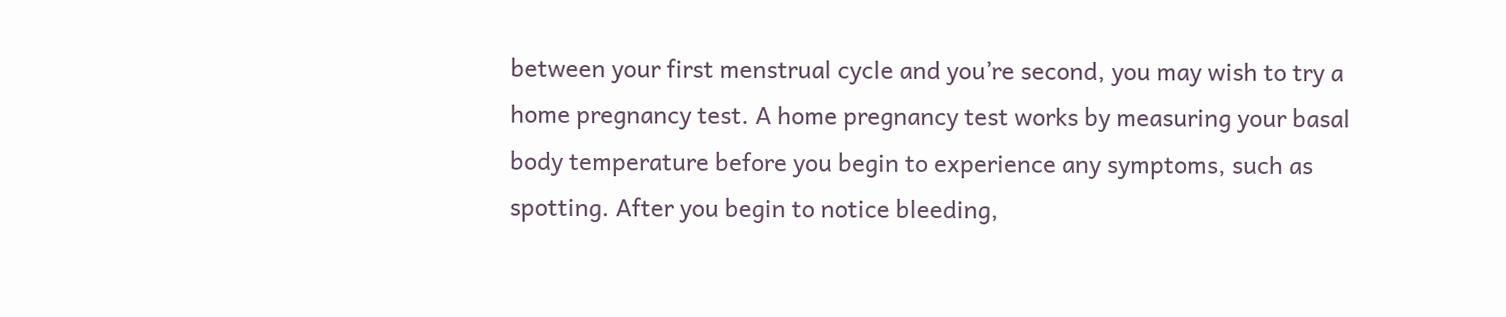between your first menstrual cycle and you’re second, you may wish to try a home pregnancy test. A home pregnancy test works by measuring your basal body temperature before you begin to experience any symptoms, such as spotting. After you begin to notice bleeding,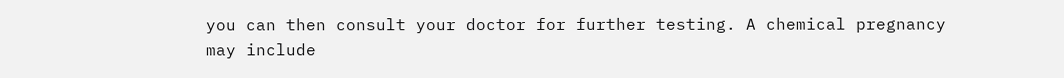you can then consult your doctor for further testing. A chemical pregnancy may include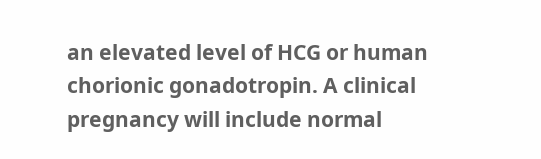an elevated level of HCG or human chorionic gonadotropin. A clinical pregnancy will include normal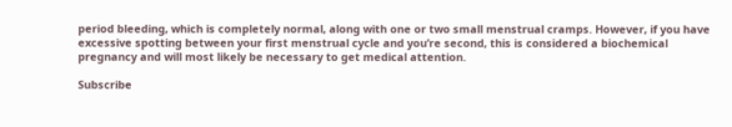period bleeding, which is completely normal, along with one or two small menstrual cramps. However, if you have excessive spotting between your first menstrual cycle and you’re second, this is considered a biochemical pregnancy and will most likely be necessary to get medical attention.

Subscribe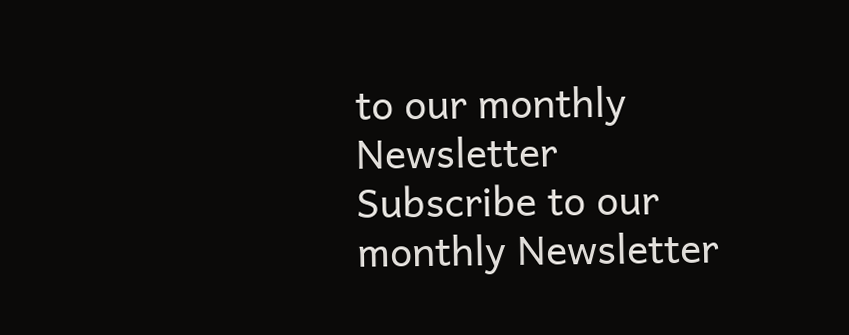to our monthly Newsletter
Subscribe to our monthly Newsletter